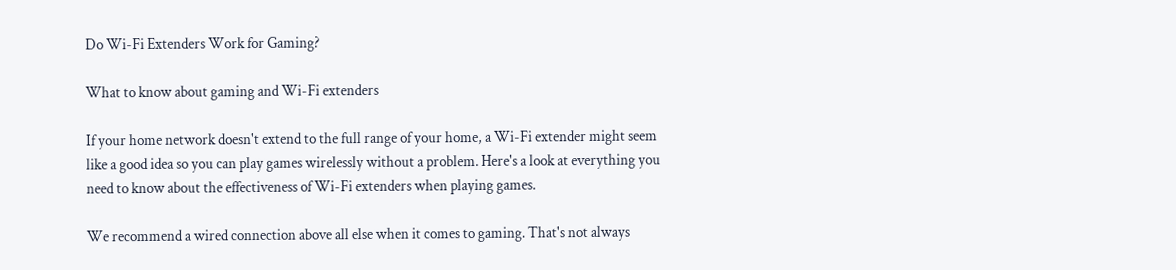Do Wi-Fi Extenders Work for Gaming?

What to know about gaming and Wi-Fi extenders

If your home network doesn't extend to the full range of your home, a Wi-Fi extender might seem like a good idea so you can play games wirelessly without a problem. Here's a look at everything you need to know about the effectiveness of Wi-Fi extenders when playing games.

We recommend a wired connection above all else when it comes to gaming. That's not always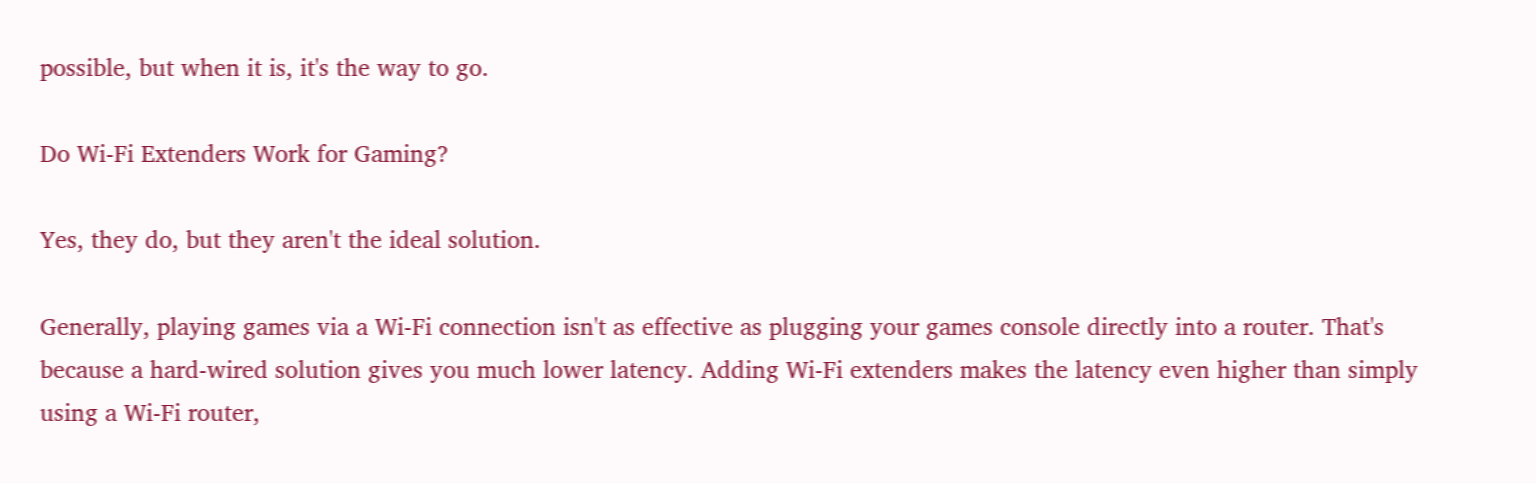possible, but when it is, it's the way to go.

Do Wi-Fi Extenders Work for Gaming?

Yes, they do, but they aren't the ideal solution.

Generally, playing games via a Wi-Fi connection isn't as effective as plugging your games console directly into a router. That's because a hard-wired solution gives you much lower latency. Adding Wi-Fi extenders makes the latency even higher than simply using a Wi-Fi router,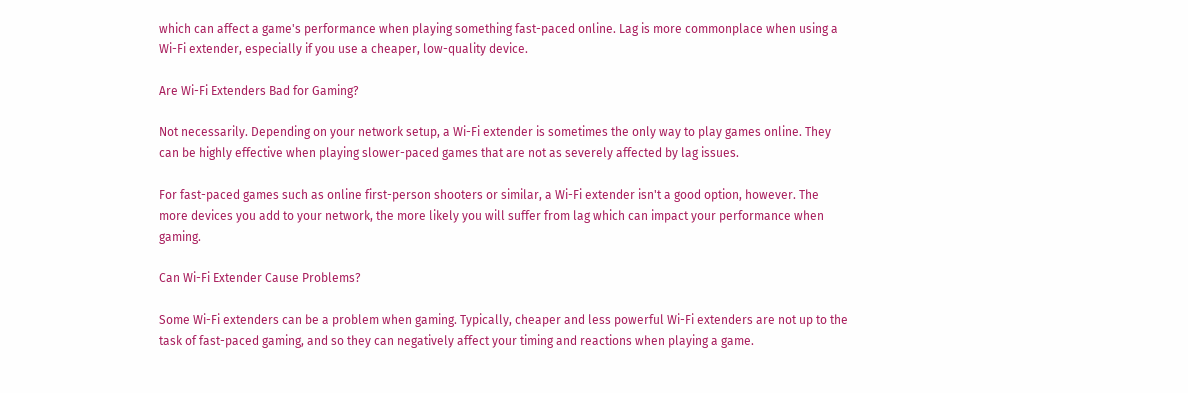which can affect a game's performance when playing something fast-paced online. Lag is more commonplace when using a Wi-Fi extender, especially if you use a cheaper, low-quality device.

Are Wi-Fi Extenders Bad for Gaming?

Not necessarily. Depending on your network setup, a Wi-Fi extender is sometimes the only way to play games online. They can be highly effective when playing slower-paced games that are not as severely affected by lag issues.

For fast-paced games such as online first-person shooters or similar, a Wi-Fi extender isn't a good option, however. The more devices you add to your network, the more likely you will suffer from lag which can impact your performance when gaming.

Can Wi-Fi Extender Cause Problems?

Some Wi-Fi extenders can be a problem when gaming. Typically, cheaper and less powerful Wi-Fi extenders are not up to the task of fast-paced gaming, and so they can negatively affect your timing and reactions when playing a game.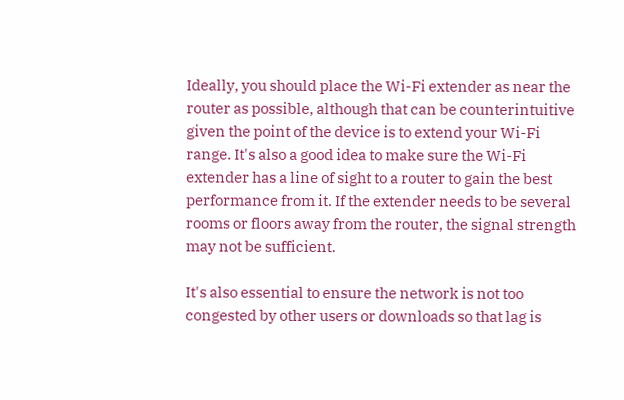Ideally, you should place the Wi-Fi extender as near the router as possible, although that can be counterintuitive given the point of the device is to extend your Wi-Fi range. It's also a good idea to make sure the Wi-Fi extender has a line of sight to a router to gain the best performance from it. If the extender needs to be several rooms or floors away from the router, the signal strength may not be sufficient.

It's also essential to ensure the network is not too congested by other users or downloads so that lag is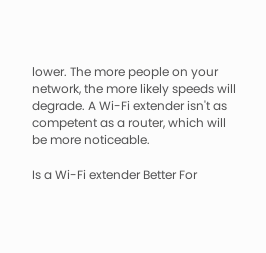lower. The more people on your network, the more likely speeds will degrade. A Wi-Fi extender isn't as competent as a router, which will be more noticeable.

Is a Wi-Fi extender Better For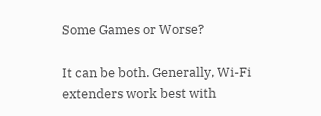Some Games or Worse?

It can be both. Generally, Wi-Fi extenders work best with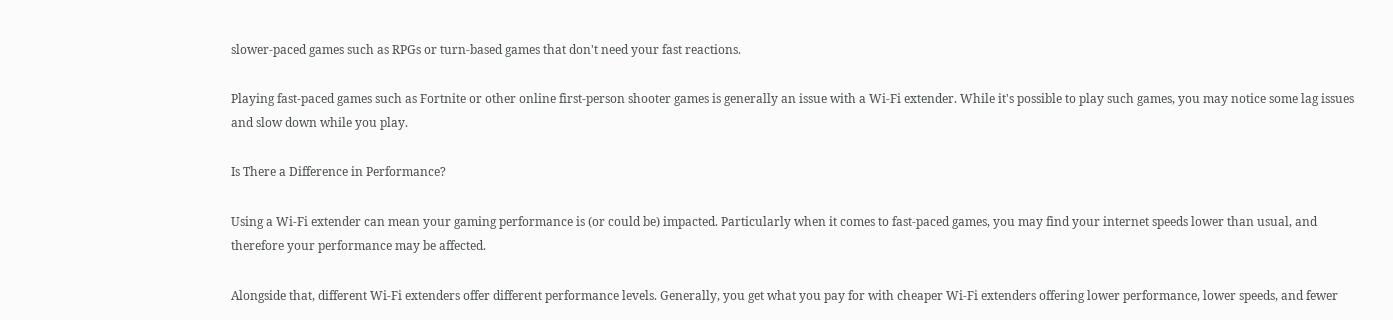slower-paced games such as RPGs or turn-based games that don't need your fast reactions.

Playing fast-paced games such as Fortnite or other online first-person shooter games is generally an issue with a Wi-Fi extender. While it's possible to play such games, you may notice some lag issues and slow down while you play.

Is There a Difference in Performance?

Using a Wi-Fi extender can mean your gaming performance is (or could be) impacted. Particularly when it comes to fast-paced games, you may find your internet speeds lower than usual, and therefore your performance may be affected.

Alongside that, different Wi-Fi extenders offer different performance levels. Generally, you get what you pay for with cheaper Wi-Fi extenders offering lower performance, lower speeds, and fewer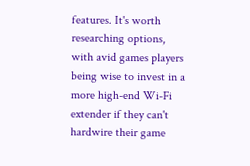features. It's worth researching options, with avid games players being wise to invest in a more high-end Wi-Fi extender if they can't hardwire their game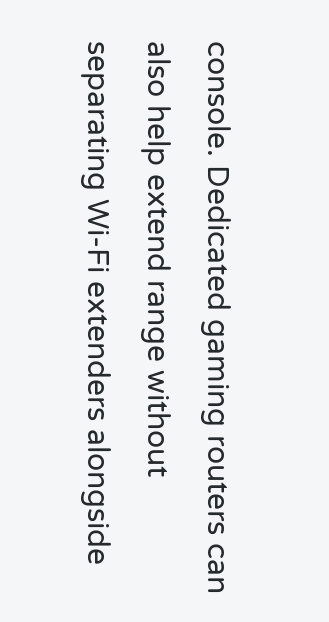console. Dedicated gaming routers can also help extend range without separating Wi-Fi extenders alongside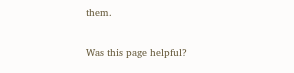them.

Was this page helpful?